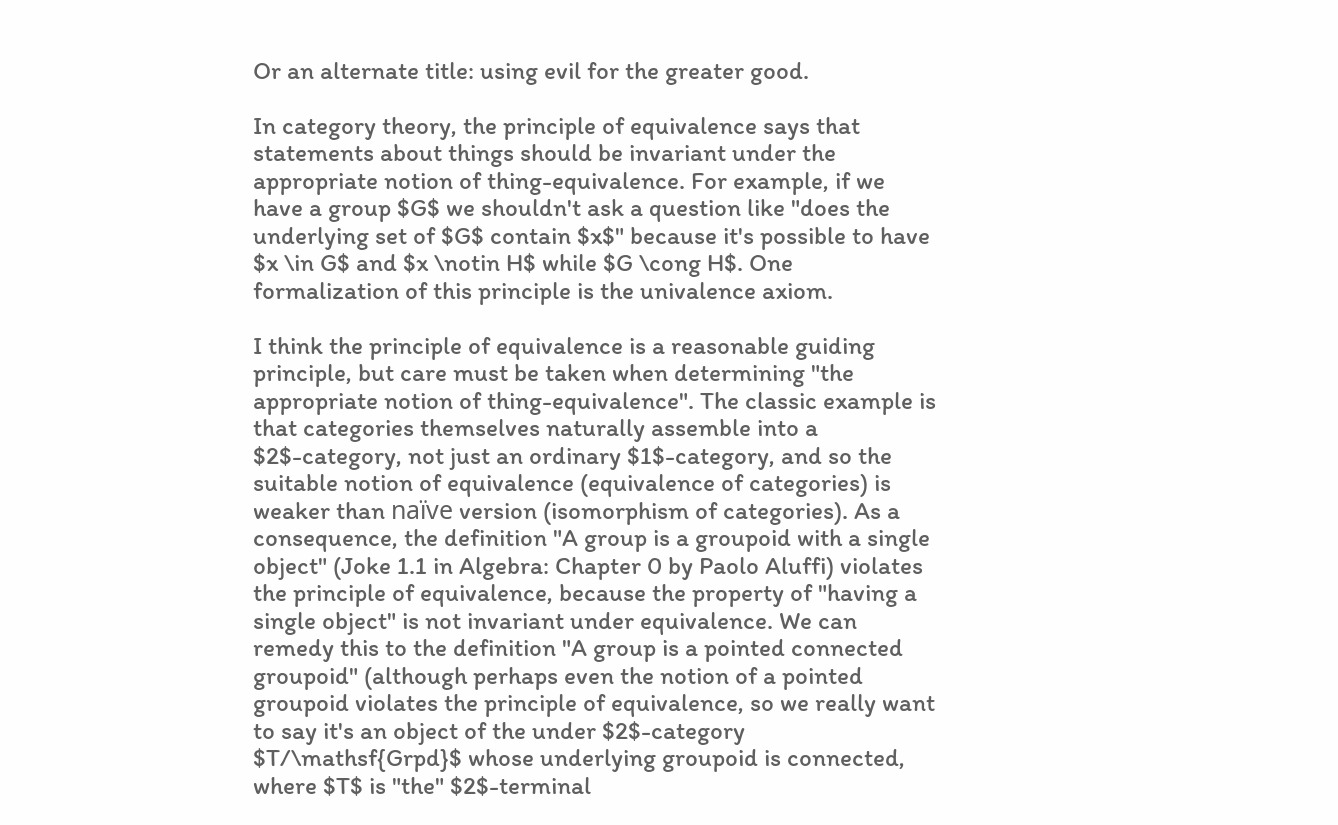Or an alternate title: using evil for the greater good.

In category theory, the principle of equivalence says that statements about things should be invariant under the appropriate notion of thing-equivalence. For example, if we have a group $G$ we shouldn't ask a question like "does the underlying set of $G$ contain $x$" because it's possible to have $x \in G$ and $x \notin H$ while $G \cong H$. One formalization of this principle is the univalence axiom.

I think the principle of equivalence is a reasonable guiding principle, but care must be taken when determining "the appropriate notion of thing-equivalence". The classic example is that categories themselves naturally assemble into a $2$-category, not just an ordinary $1$-category, and so the suitable notion of equivalence (equivalence of categories) is weaker than naïve version (isomorphism of categories). As a consequence, the definition "A group is a groupoid with a single object" (Joke 1.1 in Algebra: Chapter 0 by Paolo Aluffi) violates the principle of equivalence, because the property of "having a single object" is not invariant under equivalence. We can remedy this to the definition "A group is a pointed connected groupoid" (although perhaps even the notion of a pointed groupoid violates the principle of equivalence, so we really want to say it's an object of the under $2$-category $T/\mathsf{Grpd}$ whose underlying groupoid is connected, where $T$ is "the" $2$-terminal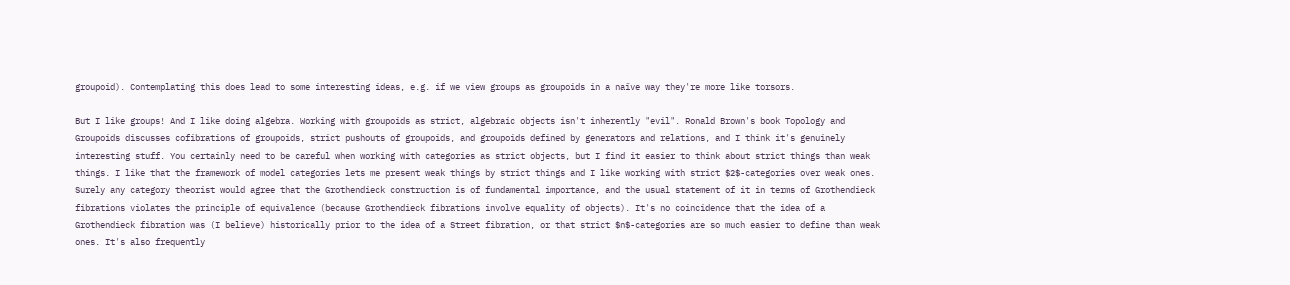groupoid). Contemplating this does lead to some interesting ideas, e.g. if we view groups as groupoids in a naïve way they're more like torsors.

But I like groups! And I like doing algebra. Working with groupoids as strict, algebraic objects isn't inherently "evil". Ronald Brown's book Topology and Groupoids discusses cofibrations of groupoids, strict pushouts of groupoids, and groupoids defined by generators and relations, and I think it's genuinely interesting stuff. You certainly need to be careful when working with categories as strict objects, but I find it easier to think about strict things than weak things. I like that the framework of model categories lets me present weak things by strict things and I like working with strict $2$-categories over weak ones. Surely any category theorist would agree that the Grothendieck construction is of fundamental importance, and the usual statement of it in terms of Grothendieck fibrations violates the principle of equivalence (because Grothendieck fibrations involve equality of objects). It's no coincidence that the idea of a Grothendieck fibration was (I believe) historically prior to the idea of a Street fibration, or that strict $n$-categories are so much easier to define than weak ones. It's also frequently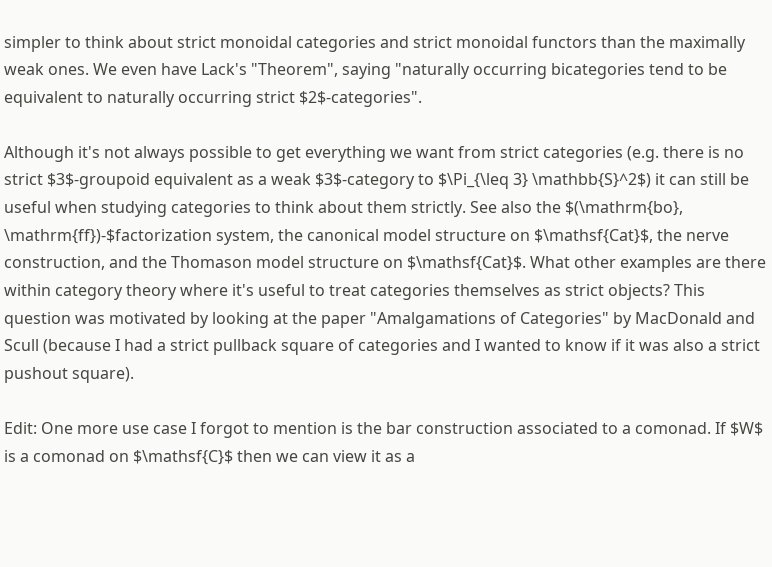simpler to think about strict monoidal categories and strict monoidal functors than the maximally weak ones. We even have Lack's "Theorem", saying "naturally occurring bicategories tend to be equivalent to naturally occurring strict $2$-categories".

Although it's not always possible to get everything we want from strict categories (e.g. there is no strict $3$-groupoid equivalent as a weak $3$-category to $\Pi_{\leq 3} \mathbb{S}^2$) it can still be useful when studying categories to think about them strictly. See also the $(\mathrm{bo}, \mathrm{ff})-$factorization system, the canonical model structure on $\mathsf{Cat}$, the nerve construction, and the Thomason model structure on $\mathsf{Cat}$. What other examples are there within category theory where it's useful to treat categories themselves as strict objects? This question was motivated by looking at the paper "Amalgamations of Categories" by MacDonald and Scull (because I had a strict pullback square of categories and I wanted to know if it was also a strict pushout square).

Edit: One more use case I forgot to mention is the bar construction associated to a comonad. If $W$ is a comonad on $\mathsf{C}$ then we can view it as a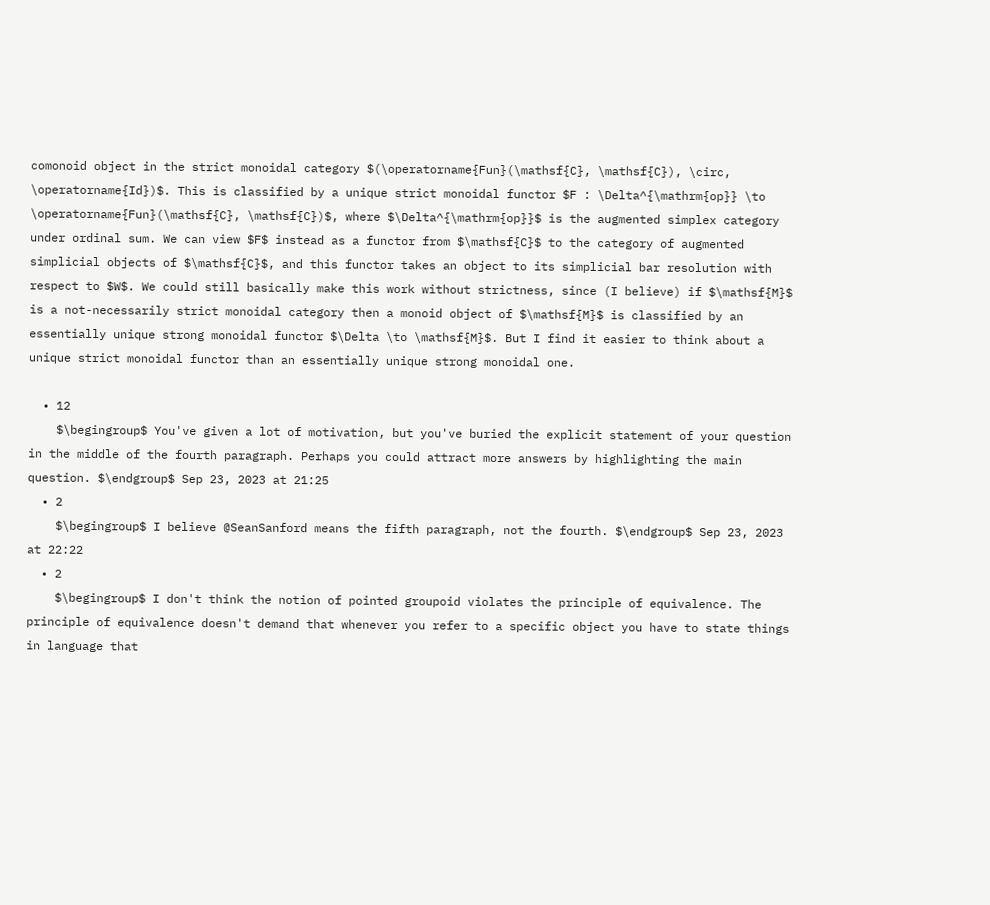comonoid object in the strict monoidal category $(\operatorname{Fun}(\mathsf{C}, \mathsf{C}), \circ, \operatorname{Id})$. This is classified by a unique strict monoidal functor $F : \Delta^{\mathrm{op}} \to \operatorname{Fun}(\mathsf{C}, \mathsf{C})$, where $\Delta^{\mathrm{op}}$ is the augmented simplex category under ordinal sum. We can view $F$ instead as a functor from $\mathsf{C}$ to the category of augmented simplicial objects of $\mathsf{C}$, and this functor takes an object to its simplicial bar resolution with respect to $W$. We could still basically make this work without strictness, since (I believe) if $\mathsf{M}$ is a not-necessarily strict monoidal category then a monoid object of $\mathsf{M}$ is classified by an essentially unique strong monoidal functor $\Delta \to \mathsf{M}$. But I find it easier to think about a unique strict monoidal functor than an essentially unique strong monoidal one.

  • 12
    $\begingroup$ You've given a lot of motivation, but you've buried the explicit statement of your question in the middle of the fourth paragraph. Perhaps you could attract more answers by highlighting the main question. $\endgroup$ Sep 23, 2023 at 21:25
  • 2
    $\begingroup$ I believe @SeanSanford means the fifth paragraph, not the fourth. $\endgroup$ Sep 23, 2023 at 22:22
  • 2
    $\begingroup$ I don't think the notion of pointed groupoid violates the principle of equivalence. The principle of equivalence doesn't demand that whenever you refer to a specific object you have to state things in language that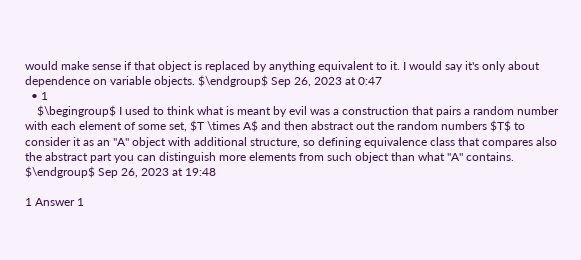would make sense if that object is replaced by anything equivalent to it. I would say it's only about dependence on variable objects. $\endgroup$ Sep 26, 2023 at 0:47
  • 1
    $\begingroup$ I used to think what is meant by evil was a construction that pairs a random number with each element of some set, $T \times A$ and then abstract out the random numbers $T$ to consider it as an "A" object with additional structure, so defining equivalence class that compares also the abstract part you can distinguish more elements from such object than what "A" contains. $\endgroup$ Sep 26, 2023 at 19:48

1 Answer 1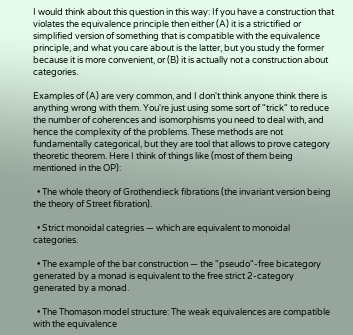I would think about this question in this way: If you have a construction that violates the equivalence principle then either (A) it is a strictified or simplified version of something that is compatible with the equivalence principle, and what you care about is the latter, but you study the former because it is more convenient, or (B) it is actually not a construction about categories.

Examples of (A) are very common, and I don't think anyone think there is anything wrong with them. You're just using some sort of "trick" to reduce the number of coherences and isomorphisms you need to deal with, and hence the complexity of the problems. These methods are not fundamentally categorical, but they are tool that allows to prove category theoretic theorem. Here I think of things like (most of them being mentioned in the OP):

  • The whole theory of Grothendieck fibrations (the invariant version being the theory of Street fibration).

  • Strict monoidal categries — which are equivalent to monoidal categories.

  • The example of the bar construction — the "pseudo"-free bicategory generated by a monad is equivalent to the free strict 2-category generated by a monad.

  • The Thomason model structure: The weak equivalences are compatible with the equivalence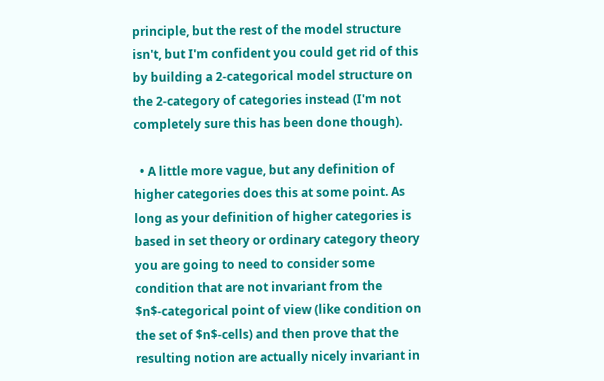principle, but the rest of the model structure isn't, but I'm confident you could get rid of this by building a 2-categorical model structure on the 2-category of categories instead (I'm not completely sure this has been done though).

  • A little more vague, but any definition of higher categories does this at some point. As long as your definition of higher categories is based in set theory or ordinary category theory you are going to need to consider some condition that are not invariant from the $n$-categorical point of view (like condition on the set of $n$-cells) and then prove that the resulting notion are actually nicely invariant in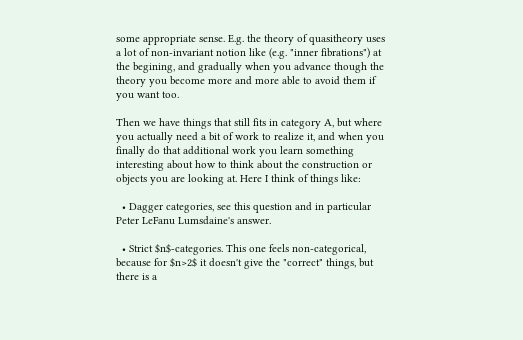some appropriate sense. E.g. the theory of quasitheory uses a lot of non-invariant notion like (e.g. "inner fibrations") at the begining, and gradually when you advance though the theory you become more and more able to avoid them if you want too.

Then we have things that still fits in category A, but where you actually need a bit of work to realize it, and when you finally do that additional work you learn something interesting about how to think about the construction or objects you are looking at. Here I think of things like:

  • Dagger categories, see this question and in particular Peter LeFanu Lumsdaine's answer.

  • Strict $n$-categories. This one feels non-categorical, because for $n>2$ it doesn't give the "correct" things, but there is a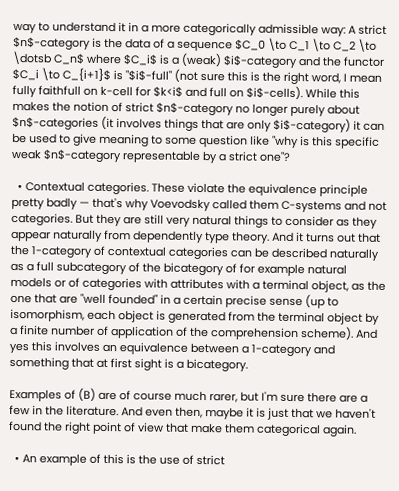way to understand it in a more categorically admissible way: A strict $n$-category is the data of a sequence $C_0 \to C_1 \to C_2 \to \dotsb C_n$ where $C_i$ is a (weak) $i$-category and the functor $C_i \to C_{i+1}$ is "$i$-full" (not sure this is the right word, I mean fully faithfull on k-cell for $k<i$ and full on $i$-cells). While this makes the notion of strict $n$-category no longer purely about $n$-categories (it involves things that are only $i$-category) it can be used to give meaning to some question like "why is this specific weak $n$-category representable by a strict one"?

  • Contextual categories. These violate the equivalence principle pretty badly — that's why Voevodsky called them C-systems and not categories. But they are still very natural things to consider as they appear naturally from dependently type theory. And it turns out that the 1-category of contextual categories can be described naturally as a full subcategory of the bicategory of for example natural models or of categories with attributes with a terminal object, as the one that are "well founded" in a certain precise sense (up to isomorphism, each object is generated from the terminal object by a finite number of application of the comprehension scheme). And yes this involves an equivalence between a 1-category and something that at first sight is a bicategory.

Examples of (B) are of course much rarer, but I'm sure there are a few in the literature. And even then, maybe it is just that we haven't found the right point of view that make them categorical again.

  • An example of this is the use of strict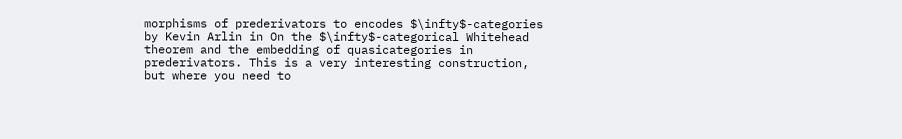morphisms of prederivators to encodes $\infty$-categories by Kevin Arlin in On the $\infty$-categorical Whitehead theorem and the embedding of quasicategories in prederivators. This is a very interesting construction, but where you need to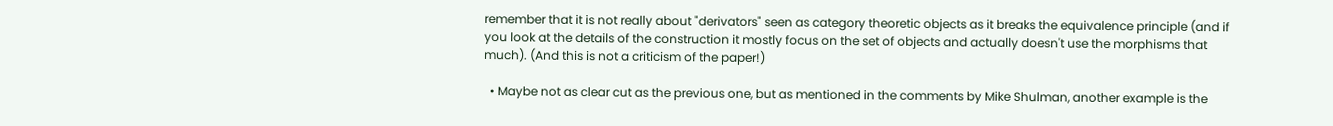remember that it is not really about "derivators" seen as category theoretic objects as it breaks the equivalence principle (and if you look at the details of the construction it mostly focus on the set of objects and actually doesn't use the morphisms that much). (And this is not a criticism of the paper!)

  • Maybe not as clear cut as the previous one, but as mentioned in the comments by Mike Shulman, another example is the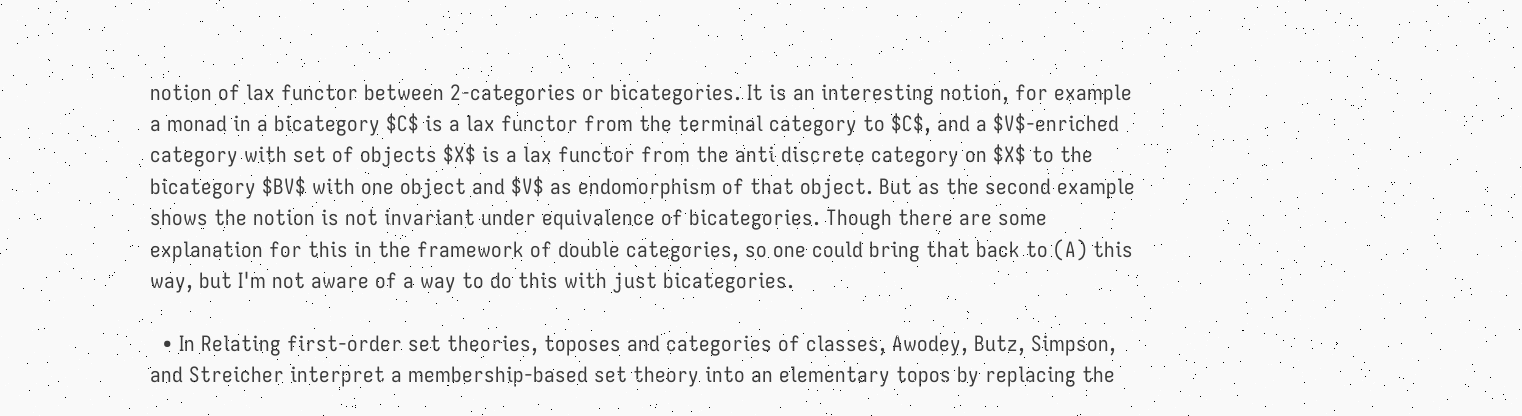notion of lax functor between 2-categories or bicategories. It is an interesting notion, for example a monad in a bicategory $C$ is a lax functor from the terminal category to $C$, and a $V$-enriched category with set of objects $X$ is a lax functor from the anti discrete category on $X$ to the bicategory $BV$ with one object and $V$ as endomorphism of that object. But as the second example shows the notion is not invariant under equivalence of bicategories. Though there are some explanation for this in the framework of double categories, so one could bring that back to (A) this way, but I'm not aware of a way to do this with just bicategories.

  • In Relating first-order set theories, toposes and categories of classes, Awodey, Butz, Simpson, and Streicher interpret a membership-based set theory into an elementary topos by replacing the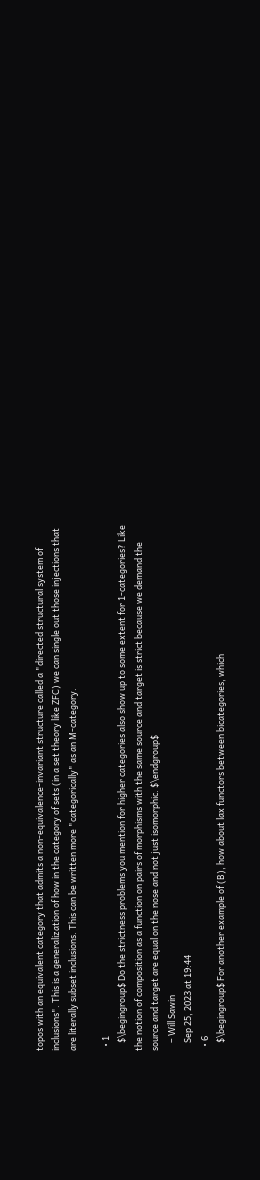topos with an equivalent category that admits a non-equivalence-invariant structure called a "directed structural system of inclusions". This is a generalization of how in the category of sets (in a set theory like ZFC) we can single out those injections that are literally subset inclusions. This can be written more "categorically" as an M-category.

  • 1
    $\begingroup$ Do the strictness problems you mention for higher categories also show up to some extent for 1-categories? Like the notion of composition as a function on pairs of morphisms with the same source and target is strict because we demand the source and target are equal on the nose and not just isomorphic. $\endgroup$
    – Will Sawin
    Sep 25, 2023 at 19:44
  • 6
    $\begingroup$ For another example of (B), how about lax functors between bicategories, which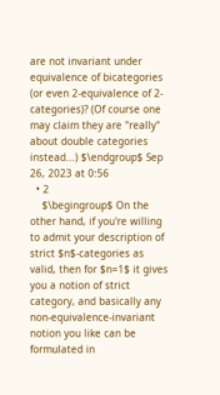are not invariant under equivalence of bicategories (or even 2-equivalence of 2-categories)? (Of course one may claim they are "really" about double categories instead...) $\endgroup$ Sep 26, 2023 at 0:56
  • 2
    $\begingroup$ On the other hand, if you're willing to admit your description of strict $n$-categories as valid, then for $n=1$ it gives you a notion of strict category, and basically any non-equivalence-invariant notion you like can be formulated in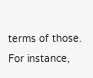terms of those. For instance,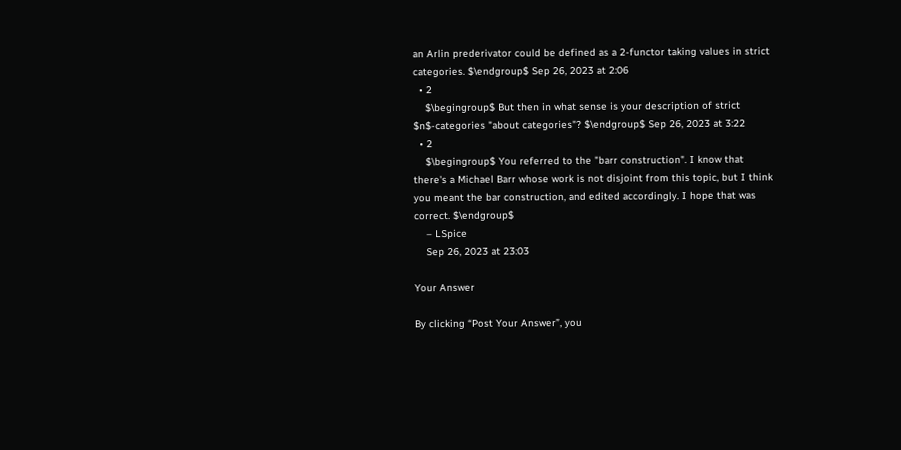an Arlin prederivator could be defined as a 2-functor taking values in strict categories. $\endgroup$ Sep 26, 2023 at 2:06
  • 2
    $\begingroup$ But then in what sense is your description of strict $n$-categories "about categories"? $\endgroup$ Sep 26, 2023 at 3:22
  • 2
    $\begingroup$ You referred to the "barr construction". I know that there's a Michael Barr whose work is not disjoint from this topic, but I think you meant the bar construction, and edited accordingly. I hope that was correct. $\endgroup$
    – LSpice
    Sep 26, 2023 at 23:03

Your Answer

By clicking “Post Your Answer”, you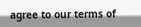agree to our terms of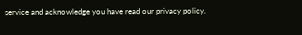service and acknowledge you have read our privacy policy.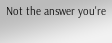Not the answer you're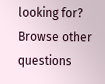looking for? Browse other questions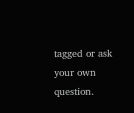tagged or ask your own question.